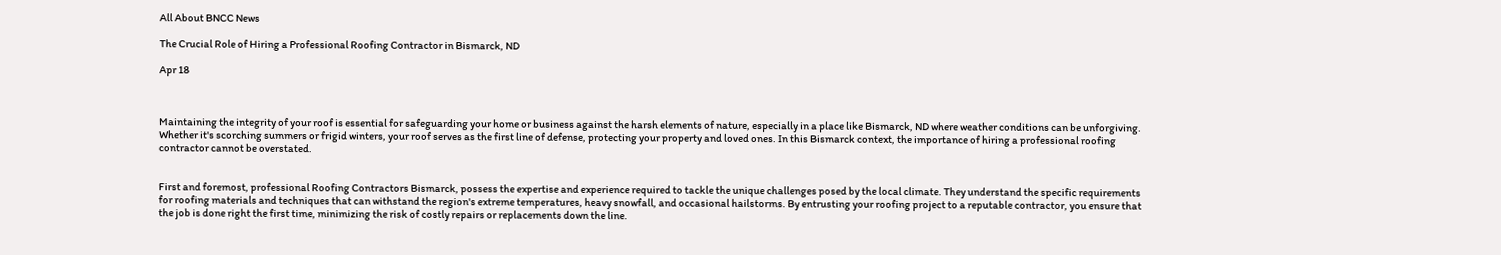All About BNCC News

The Crucial Role of Hiring a Professional Roofing Contractor in Bismarck, ND

Apr 18



Maintaining the integrity of your roof is essential for safeguarding your home or business against the harsh elements of nature, especially in a place like Bismarck, ND where weather conditions can be unforgiving. Whether it's scorching summers or frigid winters, your roof serves as the first line of defense, protecting your property and loved ones. In this Bismarck context, the importance of hiring a professional roofing contractor cannot be overstated.


First and foremost, professional Roofing Contractors Bismarck, possess the expertise and experience required to tackle the unique challenges posed by the local climate. They understand the specific requirements for roofing materials and techniques that can withstand the region's extreme temperatures, heavy snowfall, and occasional hailstorms. By entrusting your roofing project to a reputable contractor, you ensure that the job is done right the first time, minimizing the risk of costly repairs or replacements down the line.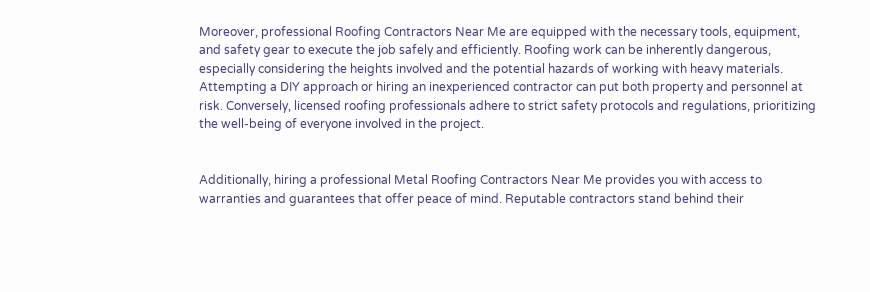Moreover, professional Roofing Contractors Near Me are equipped with the necessary tools, equipment, and safety gear to execute the job safely and efficiently. Roofing work can be inherently dangerous, especially considering the heights involved and the potential hazards of working with heavy materials. Attempting a DIY approach or hiring an inexperienced contractor can put both property and personnel at risk. Conversely, licensed roofing professionals adhere to strict safety protocols and regulations, prioritizing the well-being of everyone involved in the project.


Additionally, hiring a professional Metal Roofing Contractors Near Me provides you with access to warranties and guarantees that offer peace of mind. Reputable contractors stand behind their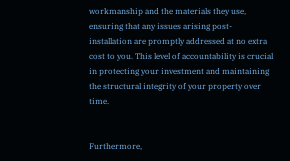workmanship and the materials they use, ensuring that any issues arising post-installation are promptly addressed at no extra cost to you. This level of accountability is crucial in protecting your investment and maintaining the structural integrity of your property over time.


Furthermore,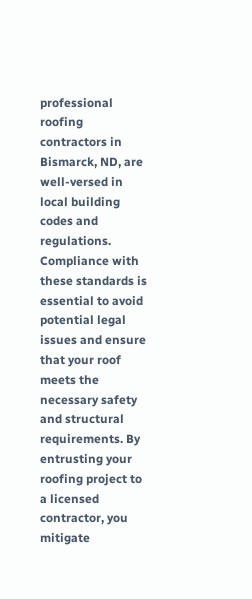professional roofing contractors in Bismarck, ND, are well-versed in local building codes and regulations. Compliance with these standards is essential to avoid potential legal issues and ensure that your roof meets the necessary safety and structural requirements. By entrusting your roofing project to a licensed contractor, you mitigate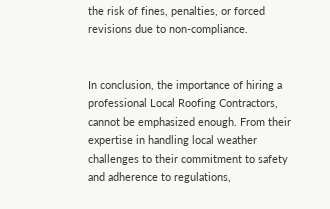the risk of fines, penalties, or forced revisions due to non-compliance.


In conclusion, the importance of hiring a professional Local Roofing Contractors, cannot be emphasized enough. From their expertise in handling local weather challenges to their commitment to safety and adherence to regulations,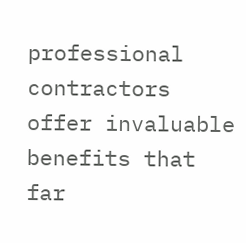professional contractors offer invaluable benefits that far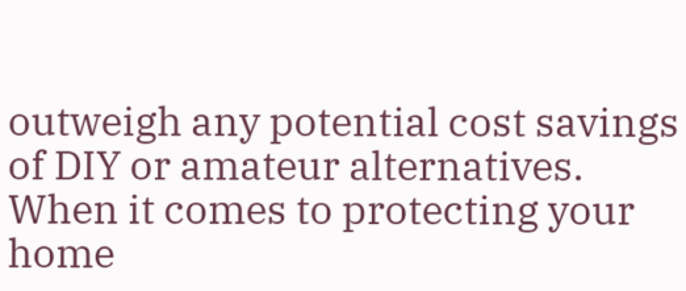outweigh any potential cost savings of DIY or amateur alternatives. When it comes to protecting your home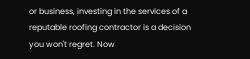or business, investing in the services of a reputable roofing contractor is a decision you won't regret. Now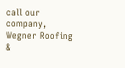call our company, Wegner Roofing &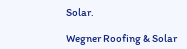Solar.

Wegner Roofing & Solar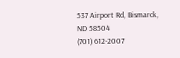537 Airport Rd, Bismarck, ND 58504
(701) 612-2007